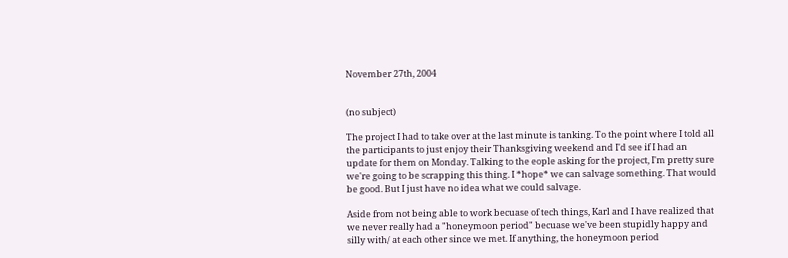November 27th, 2004


(no subject)

The project I had to take over at the last minute is tanking. To the point where I told all the participants to just enjoy their Thanksgiving weekend and I'd see if I had an update for them on Monday. Talking to the eople asking for the project, I'm pretty sure we're going to be scrapping this thing. I *hope* we can salvage something. That would be good. But I just have no idea what we could salvage.

Aside from not being able to work becuase of tech things, Karl and I have realized that we never really had a "honeymoon period" becuase we've been stupidly happy and silly with/ at each other since we met. If anything, the honeymoon period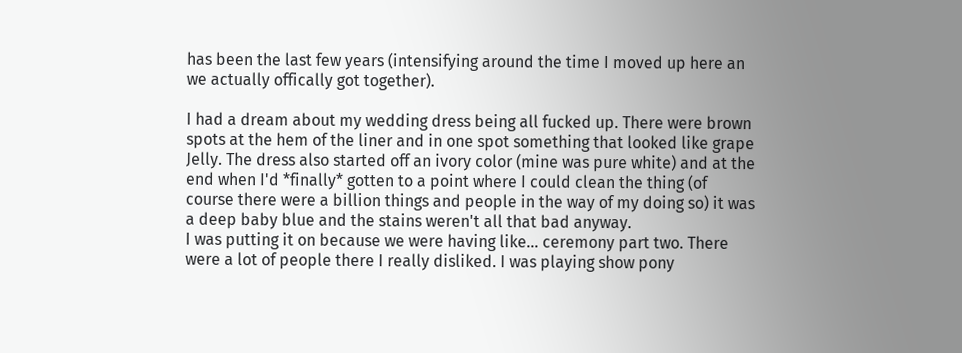has been the last few years (intensifying around the time I moved up here an we actually offically got together).

I had a dream about my wedding dress being all fucked up. There were brown spots at the hem of the liner and in one spot something that looked like grape Jelly. The dress also started off an ivory color (mine was pure white) and at the end when I'd *finally* gotten to a point where I could clean the thing (of course there were a billion things and people in the way of my doing so) it was a deep baby blue and the stains weren't all that bad anyway.
I was putting it on because we were having like... ceremony part two. There were a lot of people there I really disliked. I was playing show pony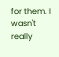for them. I wasn't really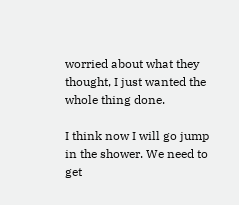worried about what they thought, I just wanted the whole thing done.

I think now I will go jump in the shower. We need to get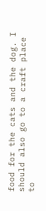food for the cats and the dog. I should also go to a craft place to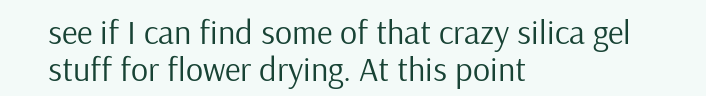see if I can find some of that crazy silica gel stuff for flower drying. At this point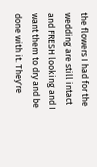the flowers I had for the wedding are still intact and FRESH looking and I want them to dry and be done with it. They're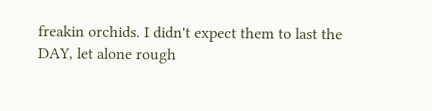freakin orchids. I didn't expect them to last the DAY, let alone rough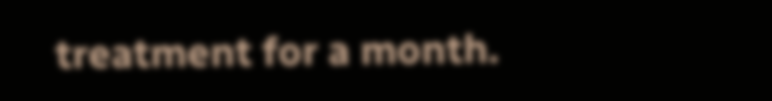treatment for a month.